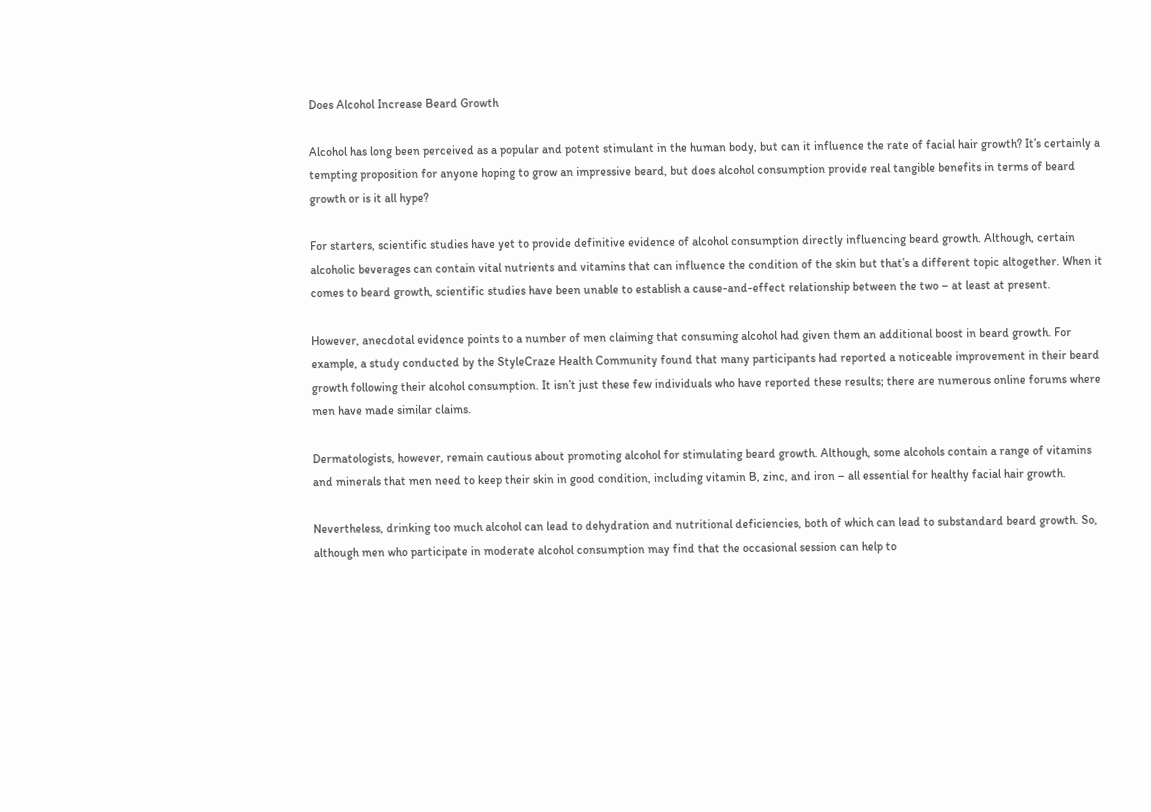Does Alcohol Increase Beard Growth

Alcohol has long been perceived as a popular and potent stimulant in the human body, but can it influence the rate of facial hair growth? It’s certainly a tempting proposition for anyone hoping to grow an impressive beard, but does alcohol consumption provide real tangible benefits in terms of beard growth or is it all hype?

For starters, scientific studies have yet to provide definitive evidence of alcohol consumption directly influencing beard growth. Although, certain alcoholic beverages can contain vital nutrients and vitamins that can influence the condition of the skin but that’s a different topic altogether. When it comes to beard growth, scientific studies have been unable to establish a cause-and-effect relationship between the two – at least at present.

However, anecdotal evidence points to a number of men claiming that consuming alcohol had given them an additional boost in beard growth. For example, a study conducted by the StyleCraze Health Community found that many participants had reported a noticeable improvement in their beard growth following their alcohol consumption. It isn’t just these few individuals who have reported these results; there are numerous online forums where men have made similar claims.

Dermatologists, however, remain cautious about promoting alcohol for stimulating beard growth. Although, some alcohols contain a range of vitamins and minerals that men need to keep their skin in good condition, including vitamin B, zinc, and iron – all essential for healthy facial hair growth.

Nevertheless, drinking too much alcohol can lead to dehydration and nutritional deficiencies, both of which can lead to substandard beard growth. So, although men who participate in moderate alcohol consumption may find that the occasional session can help to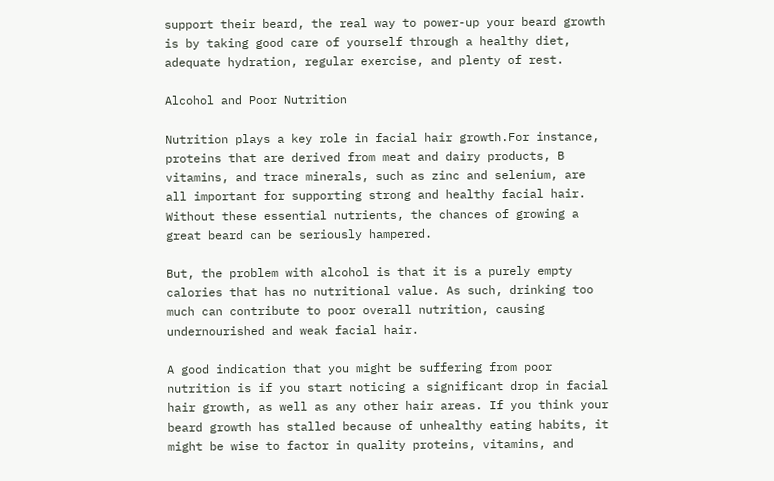support their beard, the real way to power-up your beard growth is by taking good care of yourself through a healthy diet, adequate hydration, regular exercise, and plenty of rest.

Alcohol and Poor Nutrition

Nutrition plays a key role in facial hair growth.For instance, proteins that are derived from meat and dairy products, B vitamins, and trace minerals, such as zinc and selenium, are all important for supporting strong and healthy facial hair. Without these essential nutrients, the chances of growing a great beard can be seriously hampered.

But, the problem with alcohol is that it is a purely empty calories that has no nutritional value. As such, drinking too much can contribute to poor overall nutrition, causing undernourished and weak facial hair.

A good indication that you might be suffering from poor nutrition is if you start noticing a significant drop in facial hair growth, as well as any other hair areas. If you think your beard growth has stalled because of unhealthy eating habits, it might be wise to factor in quality proteins, vitamins, and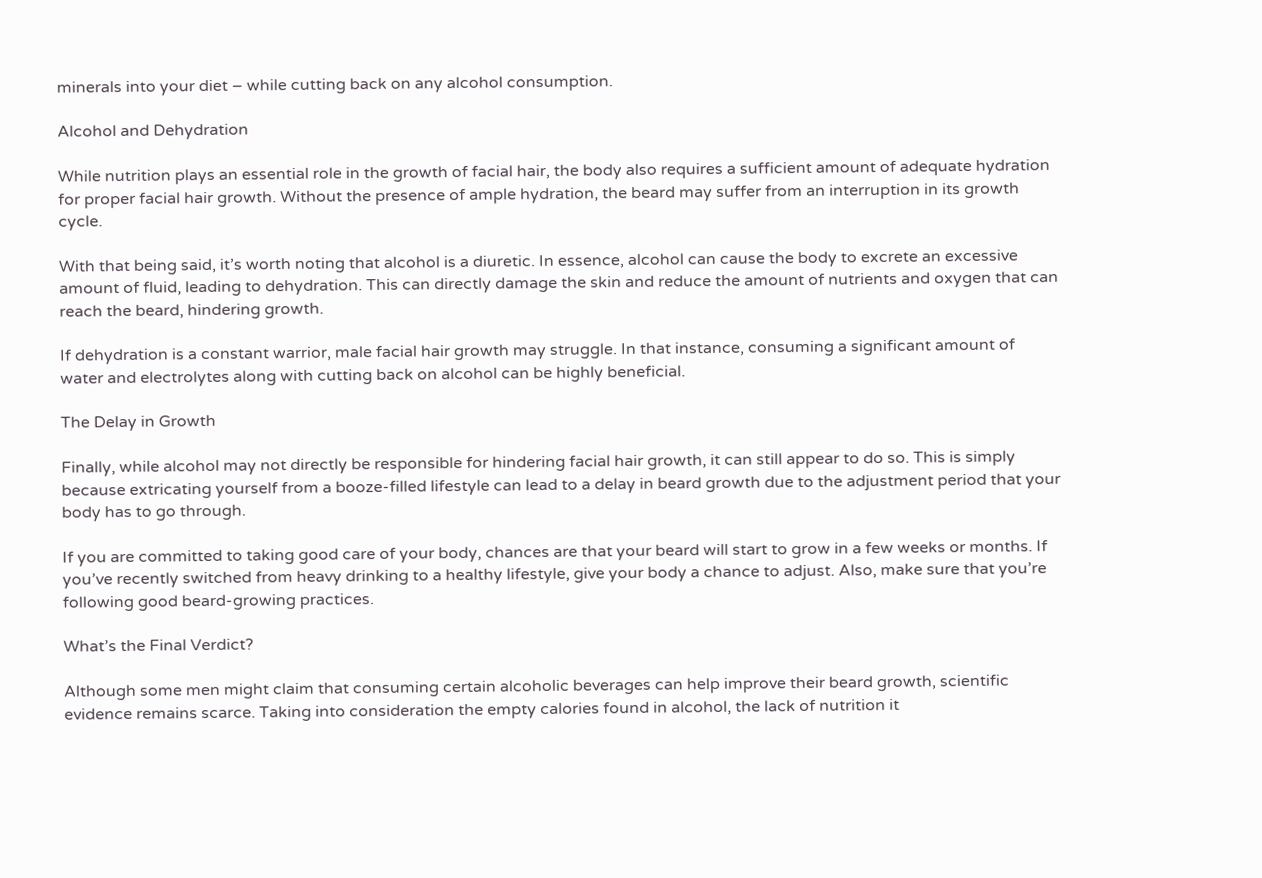minerals into your diet – while cutting back on any alcohol consumption.

Alcohol and Dehydration

While nutrition plays an essential role in the growth of facial hair, the body also requires a sufficient amount of adequate hydration for proper facial hair growth. Without the presence of ample hydration, the beard may suffer from an interruption in its growth cycle.

With that being said, it’s worth noting that alcohol is a diuretic. In essence, alcohol can cause the body to excrete an excessive amount of fluid, leading to dehydration. This can directly damage the skin and reduce the amount of nutrients and oxygen that can reach the beard, hindering growth.

If dehydration is a constant warrior, male facial hair growth may struggle. In that instance, consuming a significant amount of water and electrolytes along with cutting back on alcohol can be highly beneficial.

The Delay in Growth

Finally, while alcohol may not directly be responsible for hindering facial hair growth, it can still appear to do so. This is simply because extricating yourself from a booze-filled lifestyle can lead to a delay in beard growth due to the adjustment period that your body has to go through.

If you are committed to taking good care of your body, chances are that your beard will start to grow in a few weeks or months. If you’ve recently switched from heavy drinking to a healthy lifestyle, give your body a chance to adjust. Also, make sure that you’re following good beard-growing practices.

What’s the Final Verdict?

Although some men might claim that consuming certain alcoholic beverages can help improve their beard growth, scientific evidence remains scarce. Taking into consideration the empty calories found in alcohol, the lack of nutrition it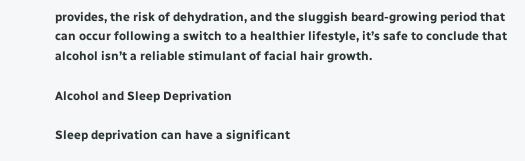provides, the risk of dehydration, and the sluggish beard-growing period that can occur following a switch to a healthier lifestyle, it’s safe to conclude that alcohol isn’t a reliable stimulant of facial hair growth.

Alcohol and Sleep Deprivation

Sleep deprivation can have a significant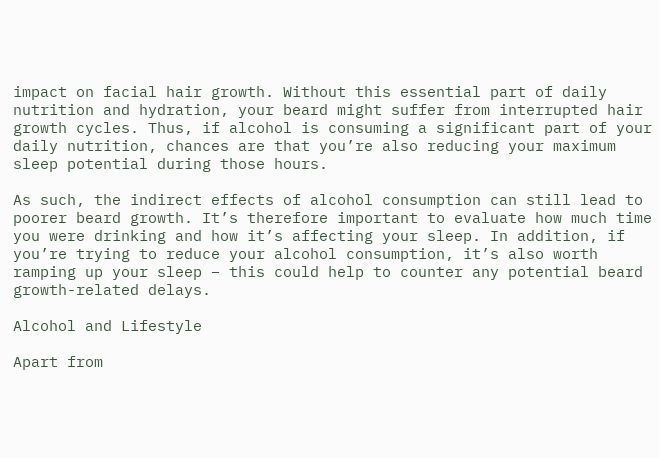impact on facial hair growth. Without this essential part of daily nutrition and hydration, your beard might suffer from interrupted hair growth cycles. Thus, if alcohol is consuming a significant part of your daily nutrition, chances are that you’re also reducing your maximum sleep potential during those hours.

As such, the indirect effects of alcohol consumption can still lead to poorer beard growth. It’s therefore important to evaluate how much time you were drinking and how it’s affecting your sleep. In addition, if you’re trying to reduce your alcohol consumption, it’s also worth ramping up your sleep – this could help to counter any potential beard growth-related delays.

Alcohol and Lifestyle

Apart from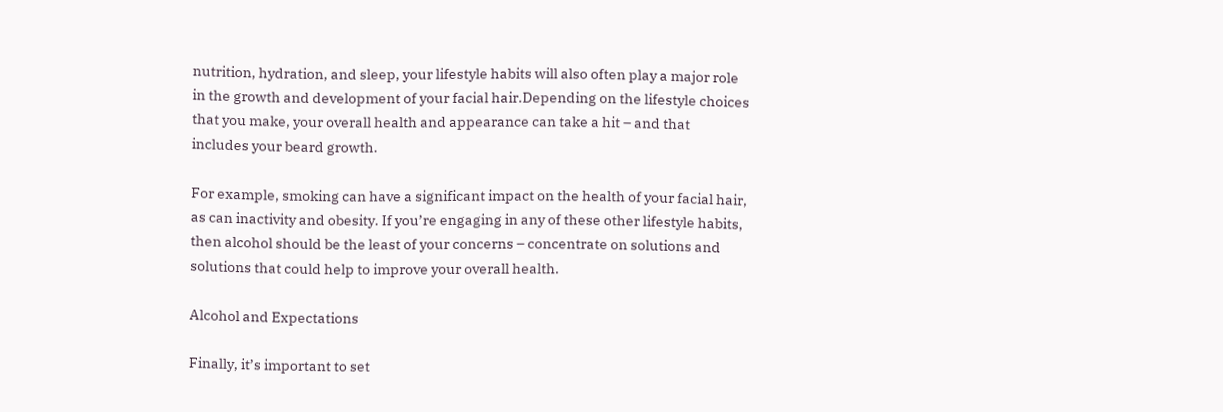nutrition, hydration, and sleep, your lifestyle habits will also often play a major role in the growth and development of your facial hair.Depending on the lifestyle choices that you make, your overall health and appearance can take a hit – and that includes your beard growth.

For example, smoking can have a significant impact on the health of your facial hair, as can inactivity and obesity. If you’re engaging in any of these other lifestyle habits, then alcohol should be the least of your concerns – concentrate on solutions and solutions that could help to improve your overall health.

Alcohol and Expectations

Finally, it’s important to set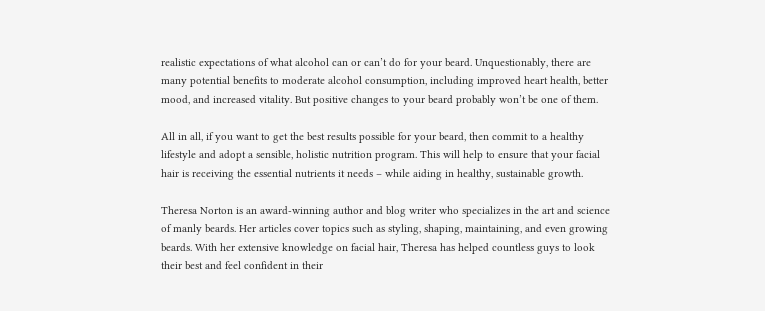realistic expectations of what alcohol can or can’t do for your beard. Unquestionably, there are many potential benefits to moderate alcohol consumption, including improved heart health, better mood, and increased vitality. But positive changes to your beard probably won’t be one of them.

All in all, if you want to get the best results possible for your beard, then commit to a healthy lifestyle and adopt a sensible, holistic nutrition program. This will help to ensure that your facial hair is receiving the essential nutrients it needs – while aiding in healthy, sustainable growth.

Theresa Norton is an award-winning author and blog writer who specializes in the art and science of manly beards. Her articles cover topics such as styling, shaping, maintaining, and even growing beards. With her extensive knowledge on facial hair, Theresa has helped countless guys to look their best and feel confident in their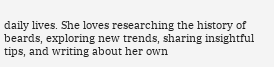daily lives. She loves researching the history of beards, exploring new trends, sharing insightful tips, and writing about her own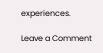experiences.

Leave a Comment